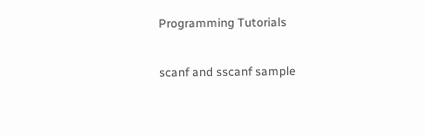Programming Tutorials

scanf and sscanf sample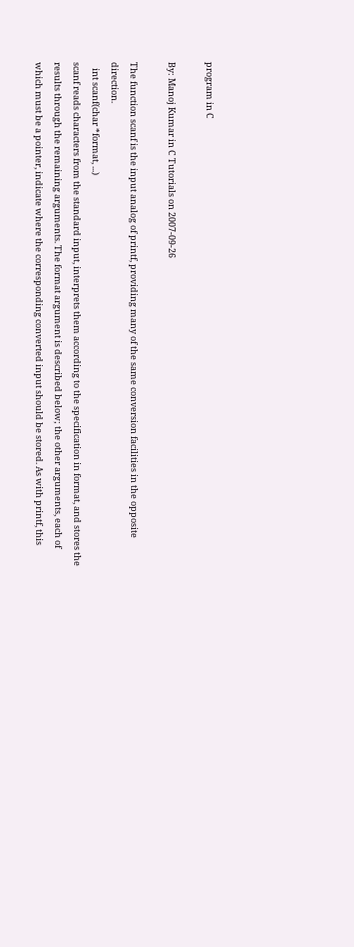program in C

By: Manoj Kumar in C Tutorials on 2007-09-26

The function scanf is the input analog of printf, providing many of the same conversion facilities in the opposite direction.
   int scanf(char *format, ...)
scanf reads characters from the standard input, interprets them according to the specification in format, and stores the results through the remaining arguments. The format argument is described below; the other arguments, each of which must be a pointer, indicate where the corresponding converted input should be stored. As with printf, this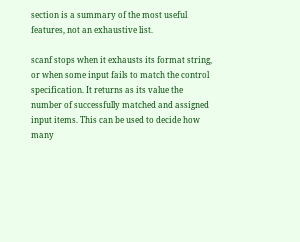section is a summary of the most useful features, not an exhaustive list.

scanf stops when it exhausts its format string, or when some input fails to match the control specification. It returns as its value the number of successfully matched and assigned input items. This can be used to decide how many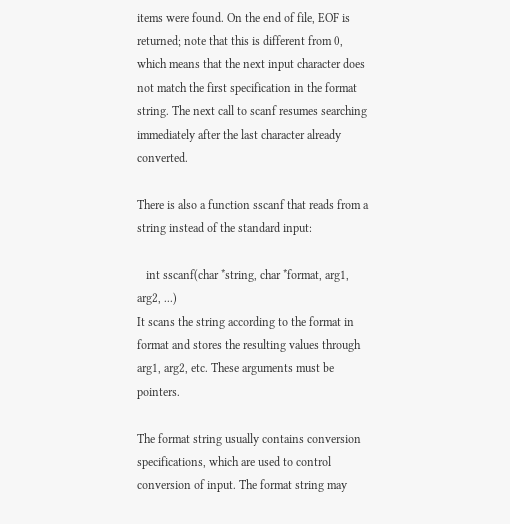items were found. On the end of file, EOF is returned; note that this is different from 0, which means that the next input character does not match the first specification in the format string. The next call to scanf resumes searching immediately after the last character already converted.

There is also a function sscanf that reads from a string instead of the standard input:

   int sscanf(char *string, char *format, arg1, arg2, ...)
It scans the string according to the format in format and stores the resulting values through arg1, arg2, etc. These arguments must be pointers.

The format string usually contains conversion specifications, which are used to control conversion of input. The format string may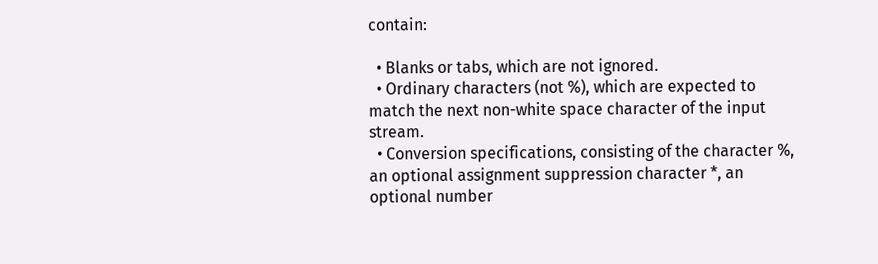contain:

  • Blanks or tabs, which are not ignored.
  • Ordinary characters (not %), which are expected to match the next non-white space character of the input stream.
  • Conversion specifications, consisting of the character %, an optional assignment suppression character *, an optional number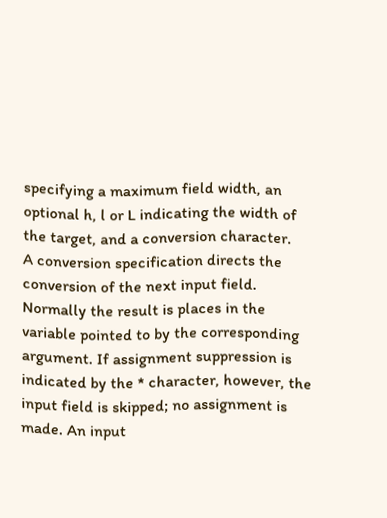specifying a maximum field width, an optional h, l or L indicating the width of the target, and a conversion character.
A conversion specification directs the conversion of the next input field. Normally the result is places in the variable pointed to by the corresponding argument. If assignment suppression is indicated by the * character, however, the input field is skipped; no assignment is made. An input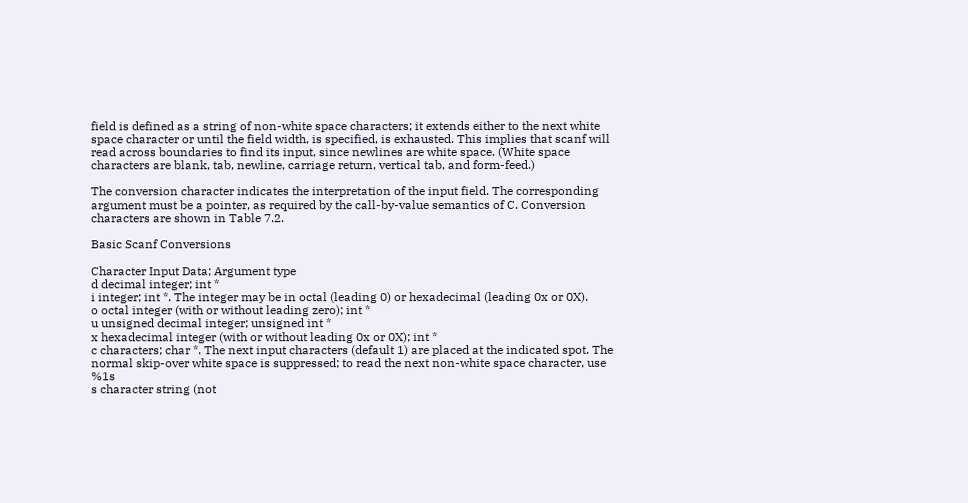field is defined as a string of non-white space characters; it extends either to the next white space character or until the field width, is specified, is exhausted. This implies that scanf will read across boundaries to find its input, since newlines are white space. (White space characters are blank, tab, newline, carriage return, vertical tab, and form-feed.)

The conversion character indicates the interpretation of the input field. The corresponding argument must be a pointer, as required by the call-by-value semantics of C. Conversion characters are shown in Table 7.2.

Basic Scanf Conversions

Character Input Data; Argument type
d decimal integer; int *
i integer; int *. The integer may be in octal (leading 0) or hexadecimal (leading 0x or 0X).
o octal integer (with or without leading zero); int *
u unsigned decimal integer; unsigned int *
x hexadecimal integer (with or without leading 0x or 0X); int *
c characters; char *. The next input characters (default 1) are placed at the indicated spot. The normal skip-over white space is suppressed; to read the next non-white space character, use %1s
s character string (not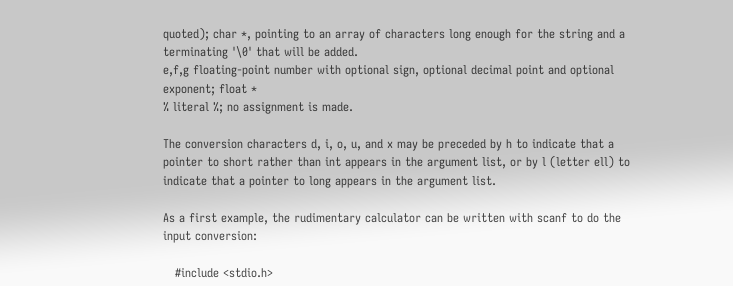quoted); char *, pointing to an array of characters long enough for the string and a terminating '\0' that will be added.
e,f,g floating-point number with optional sign, optional decimal point and optional exponent; float *
% literal %; no assignment is made.

The conversion characters d, i, o, u, and x may be preceded by h to indicate that a pointer to short rather than int appears in the argument list, or by l (letter ell) to indicate that a pointer to long appears in the argument list.

As a first example, the rudimentary calculator can be written with scanf to do the input conversion:

   #include <stdio.h>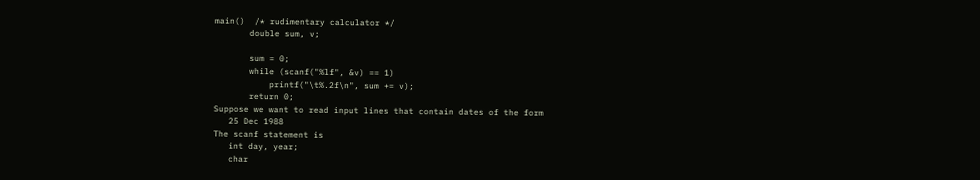main()  /* rudimentary calculator */
       double sum, v;

       sum = 0;
       while (scanf("%lf", &v) == 1)
           printf("\t%.2f\n", sum += v);
       return 0;
Suppose we want to read input lines that contain dates of the form
   25 Dec 1988
The scanf statement is
   int day, year;
   char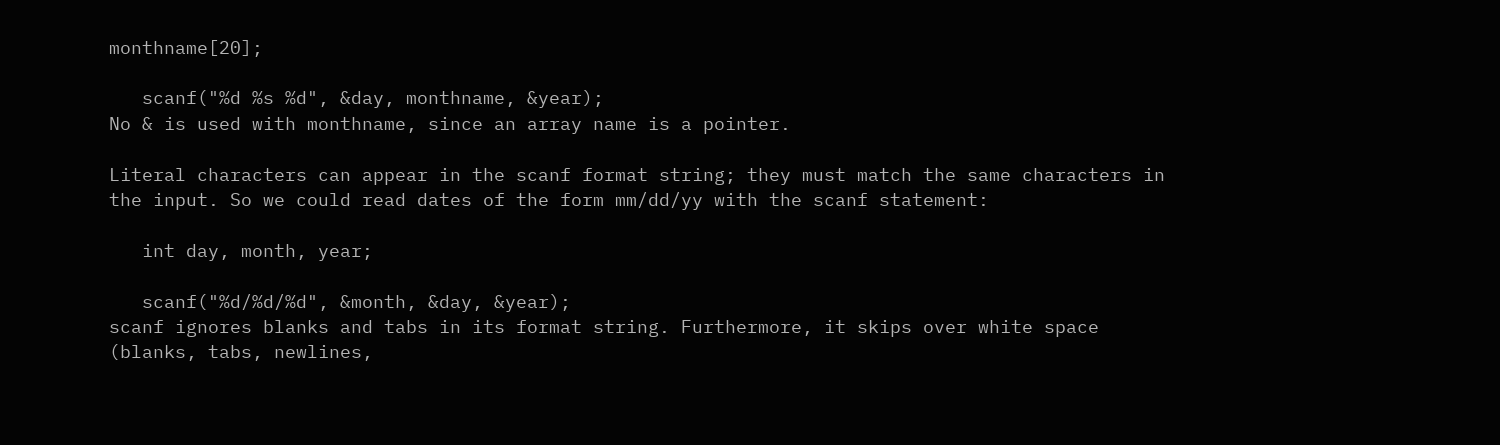monthname[20];

   scanf("%d %s %d", &day, monthname, &year);
No & is used with monthname, since an array name is a pointer.

Literal characters can appear in the scanf format string; they must match the same characters in the input. So we could read dates of the form mm/dd/yy with the scanf statement:

   int day, month, year;

   scanf("%d/%d/%d", &month, &day, &year);
scanf ignores blanks and tabs in its format string. Furthermore, it skips over white space (blanks, tabs, newlines,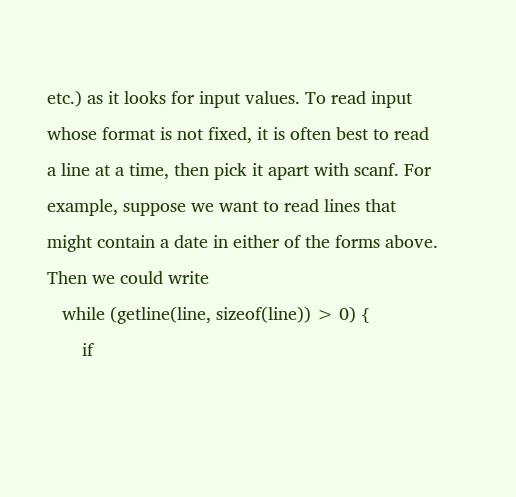etc.) as it looks for input values. To read input whose format is not fixed, it is often best to read a line at a time, then pick it apart with scanf. For example, suppose we want to read lines that might contain a date in either of the forms above. Then we could write
   while (getline(line, sizeof(line)) > 0) {
       if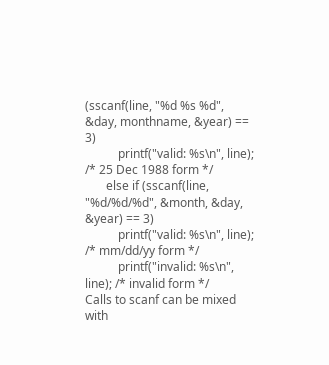(sscanf(line, "%d %s %d", &day, monthname, &year) == 3)
           printf("valid: %s\n", line); /* 25 Dec 1988 form */
       else if (sscanf(line, "%d/%d/%d", &month, &day, &year) == 3)
           printf("valid: %s\n", line); /* mm/dd/yy form */
           printf("invalid: %s\n", line); /* invalid form */
Calls to scanf can be mixed with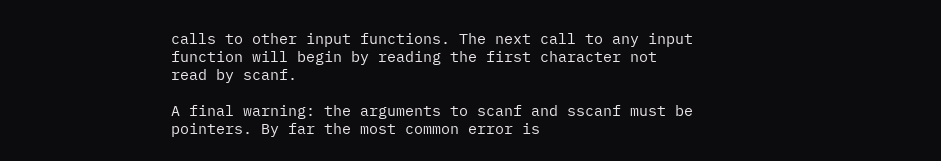calls to other input functions. The next call to any input function will begin by reading the first character not read by scanf.

A final warning: the arguments to scanf and sscanf must be pointers. By far the most common error is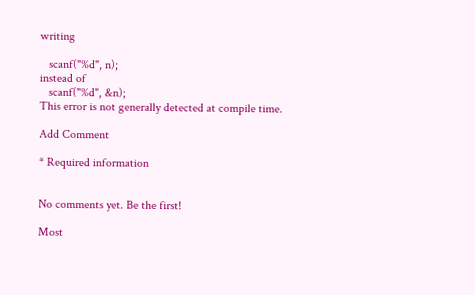writing

   scanf("%d", n);
instead of
   scanf("%d", &n);
This error is not generally detected at compile time.

Add Comment

* Required information


No comments yet. Be the first!

Most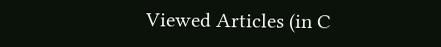Viewed Articles (in C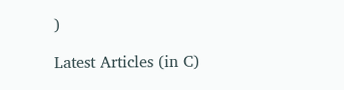)

Latest Articles (in C)